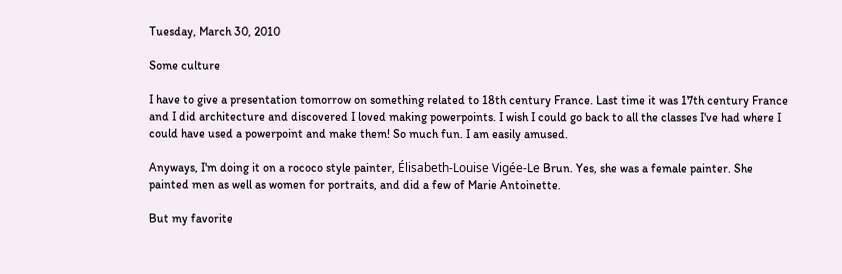Tuesday, March 30, 2010

Some culture

I have to give a presentation tomorrow on something related to 18th century France. Last time it was 17th century France and I did architecture and discovered I loved making powerpoints. I wish I could go back to all the classes I've had where I could have used a powerpoint and make them! So much fun. I am easily amused.

Anyways, I'm doing it on a rococo style painter, Élisabeth-Louise Vigée-Le Brun. Yes, she was a female painter. She painted men as well as women for portraits, and did a few of Marie Antoinette.

But my favorite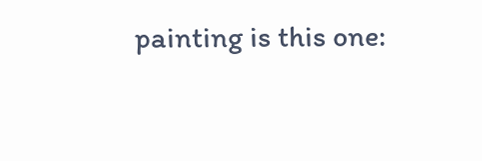painting is this one: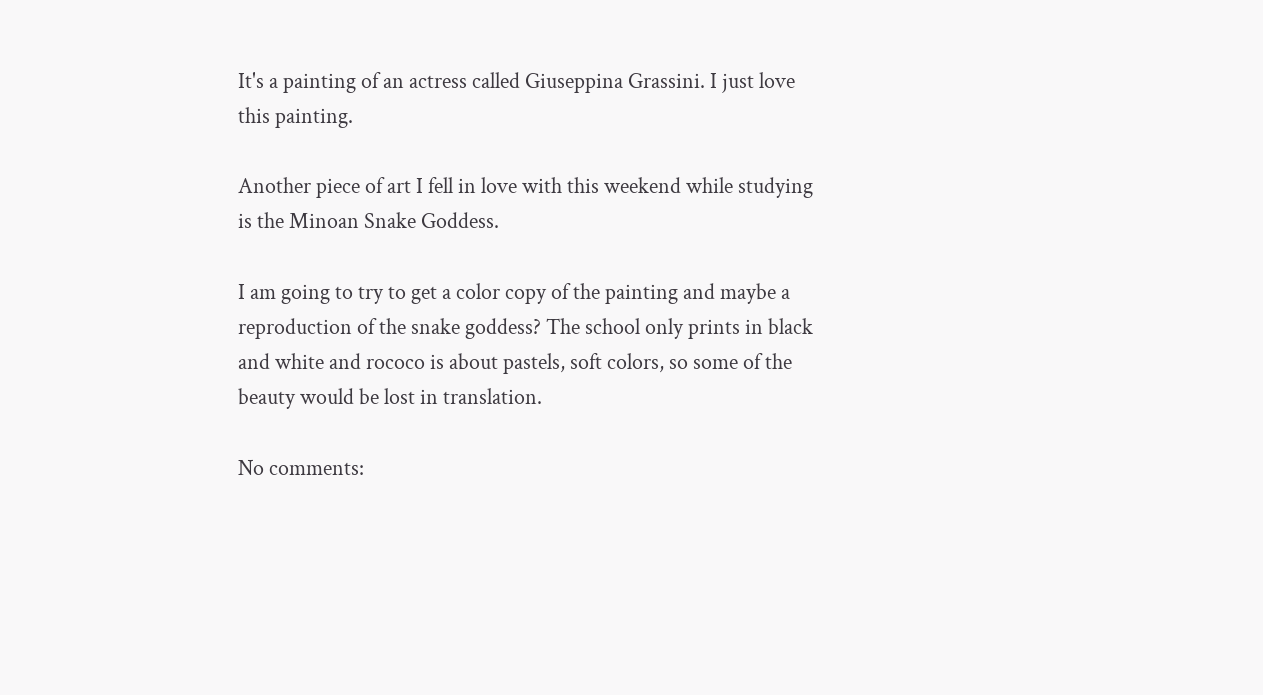It's a painting of an actress called Giuseppina Grassini. I just love this painting.

Another piece of art I fell in love with this weekend while studying is the Minoan Snake Goddess.

I am going to try to get a color copy of the painting and maybe a reproduction of the snake goddess? The school only prints in black and white and rococo is about pastels, soft colors, so some of the beauty would be lost in translation.

No comments: